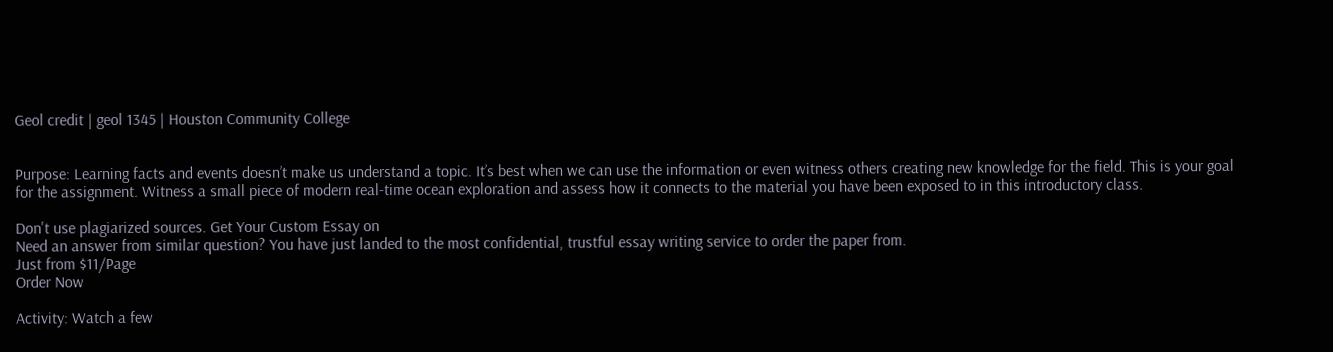Geol credit | geol 1345 | Houston Community College


Purpose: Learning facts and events doesn’t make us understand a topic. It’s best when we can use the information or even witness others creating new knowledge for the field. This is your goal for the assignment. Witness a small piece of modern real-time ocean exploration and assess how it connects to the material you have been exposed to in this introductory class.

Don't use plagiarized sources. Get Your Custom Essay on
Need an answer from similar question? You have just landed to the most confidential, trustful essay writing service to order the paper from.
Just from $11/Page
Order Now

Activity: Watch a few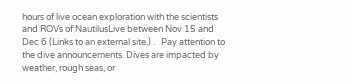hours of live ocean exploration with the scientists and ROVs of NautilusLive between Nov 15 and Dec 6 (Links to an external site.) .   Pay attention to the dive announcements. Dives are impacted by weather, rough seas, or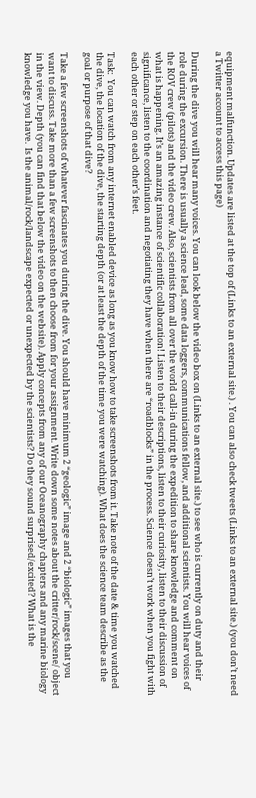equipment malfunction. Updates are listed at the top of (Links to an external site.) . You can also check tweets (Links to an external site.) (you don’t need a Twitter account to access this page)

During the dive you will hear many voices. You can look below the video box on (Links to an external site.) to see who is currently on duty and their role during the excursion. There is usually a science lead, some data loggers, communications fellow, and additional scientists. You will hear voices of the ROV crew (pilots) and the video crew. Also, scientists from all over the world call-in during the expedition to share knowledge and comment on what is happening. It’s an amazing instance of scientific collaboration! Listen to their descriptions, listen to their curiosity, listen to their discussion of significance, listen to the coordination and negotiating they have when there are “roadblocks” in the process. Science doesn’t work when you fight with each other or step on each other’s feet.

Task:  You can watch from any internet enabled device as long as you know how to take screenshots from it. Take note of the date & time you watched the dive, the location of the dive, the starting depth (or at least the depth of the time you were watching). What does the science team describe as the goal or purpose of that dive?

Take a few screenshots of whatever fascinates you during the dive. You should have minimum 2 “geologic” image and 2 “biologic” images that you want to discuss. Take more than a few screenshots to then choose from for your assignment. Write down some notes about the critter/rock/scene/ object in the view. Depth (you can find that below the video on the website). Apply concepts from any of our Oceanography chapters and any marine biology knowledge you have.  Is the animal/rock/landscape expected or unexpected by the scientists? Do they sound surprised/excited? What is the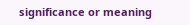significance or meaning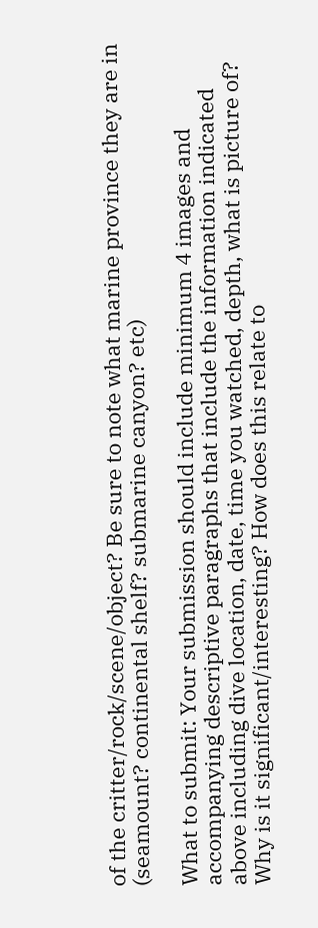of the critter/rock/scene/object? Be sure to note what marine province they are in (seamount? continental shelf? submarine canyon? etc)

What to submit: Your submission should include minimum 4 images and accompanying descriptive paragraphs that include the information indicated above including dive location, date, time you watched, depth, what is picture of? Why is it significant/interesting? How does this relate to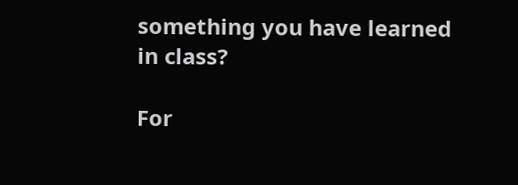something you have learned in class?

For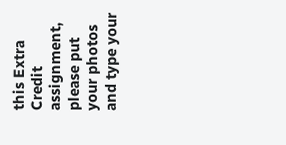this Extra Credit assignment, please put your photos and type your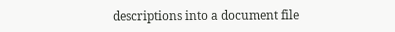descriptions into a document file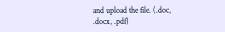and upload the file. (.doc, .docx, .pdf)